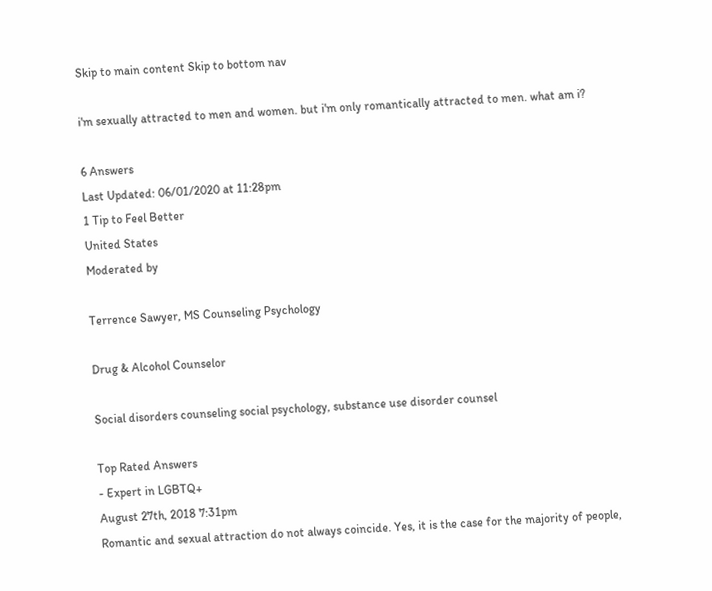Skip to main content Skip to bottom nav

i'm sexually attracted to men and women. but i'm only romantically attracted to men. what am i?

6 Answers
Last Updated: 06/01/2020 at 11:28pm
1 Tip to Feel Better
United States
Moderated by

Terrence Sawyer, MS Counseling Psychology

Drug & Alcohol Counselor

Social disorders counseling social psychology, substance use disorder counsel

Top Rated Answers
- Expert in LGBTQ+
August 27th, 2018 7:31pm
Romantic and sexual attraction do not always coincide. Yes, it is the case for the majority of people,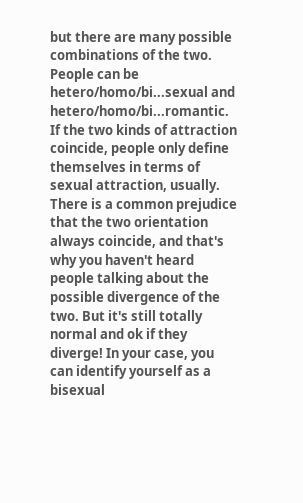but there are many possible combinations of the two. People can be hetero/homo/bi...sexual and hetero/homo/bi...romantic. If the two kinds of attraction coincide, people only define themselves in terms of sexual attraction, usually. There is a common prejudice that the two orientation always coincide, and that's why you haven't heard people talking about the possible divergence of the two. But it's still totally normal and ok if they diverge! In your case, you can identify yourself as a bisexual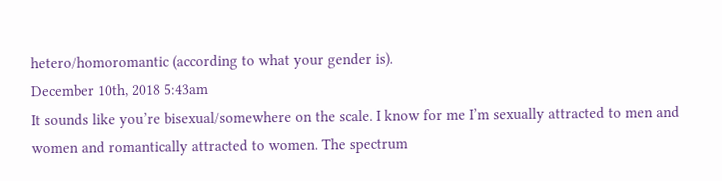hetero/homoromantic (according to what your gender is).
December 10th, 2018 5:43am
It sounds like you’re bisexual/somewhere on the scale. I know for me I’m sexually attracted to men and women and romantically attracted to women. The spectrum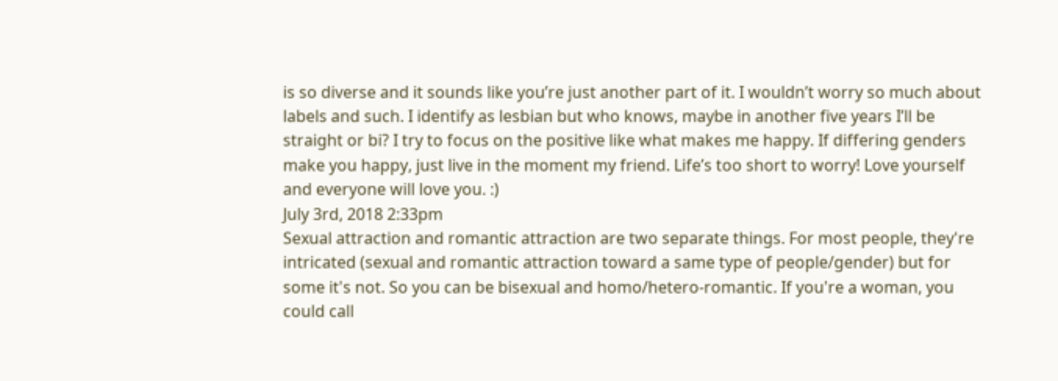is so diverse and it sounds like you’re just another part of it. I wouldn’t worry so much about labels and such. I identify as lesbian but who knows, maybe in another five years I’ll be straight or bi? I try to focus on the positive like what makes me happy. If differing genders make you happy, just live in the moment my friend. Life’s too short to worry! Love yourself and everyone will love you. :)
July 3rd, 2018 2:33pm
Sexual attraction and romantic attraction are two separate things. For most people, they're intricated (sexual and romantic attraction toward a same type of people/gender) but for some it's not. So you can be bisexual and homo/hetero-romantic. If you're a woman, you could call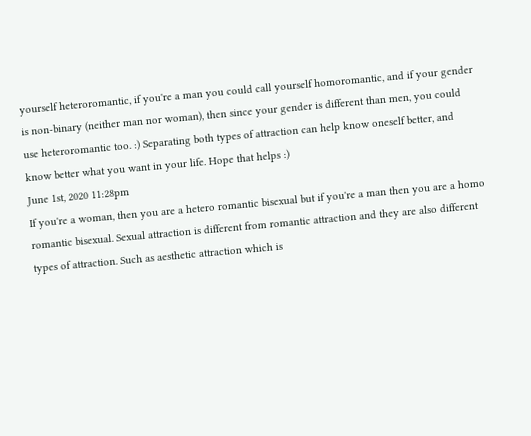yourself heteroromantic, if you're a man you could call yourself homoromantic, and if your gender is non-binary (neither man nor woman), then since your gender is different than men, you could use heteroromantic too. :) Separating both types of attraction can help know oneself better, and know better what you want in your life. Hope that helps :)
June 1st, 2020 11:28pm
If you're a woman, then you are a hetero romantic bisexual but if you're a man then you are a homo romantic bisexual. Sexual attraction is different from romantic attraction and they are also different types of attraction. Such as aesthetic attraction which is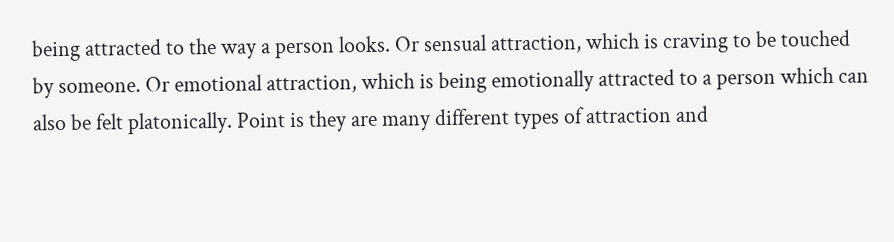being attracted to the way a person looks. Or sensual attraction, which is craving to be touched by someone. Or emotional attraction, which is being emotionally attracted to a person which can also be felt platonically. Point is they are many different types of attraction and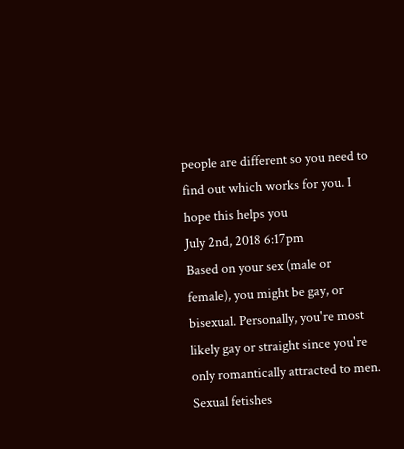people are different so you need to find out which works for you. I hope this helps you
July 2nd, 2018 6:17pm
Based on your sex (male or female), you might be gay, or bisexual. Personally, you're most likely gay or straight since you're only romantically attracted to men. Sexual fetishes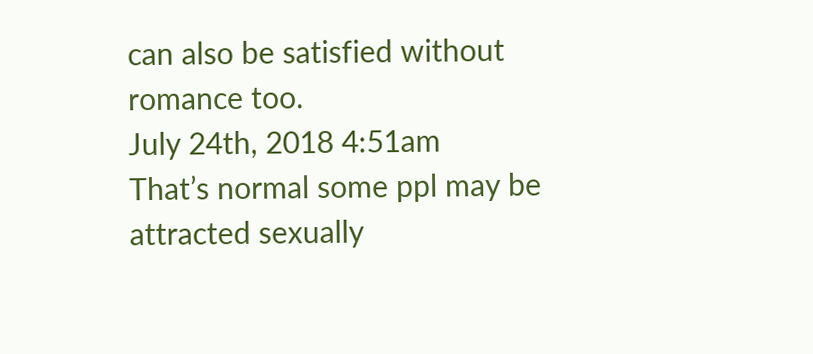can also be satisfied without romance too.
July 24th, 2018 4:51am
That’s normal some ppl may be attracted sexually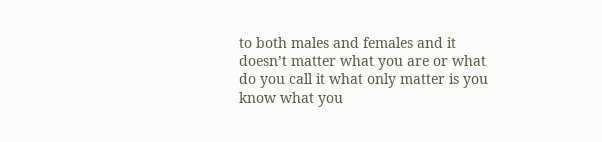to both males and females and it doesn’t matter what you are or what do you call it what only matter is you know what you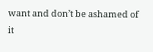want and don’t be ashamed of it